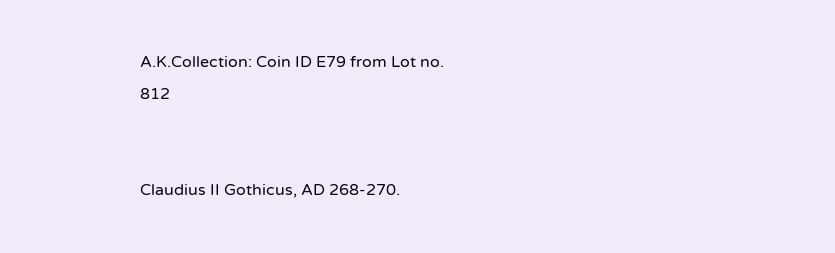A.K.Collection: Coin ID E79 from Lot no. 812


Claudius II Gothicus, AD 268-270.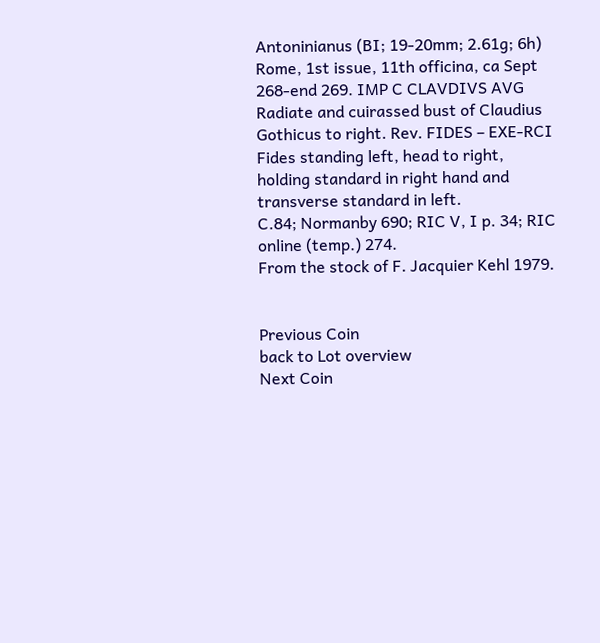Antoninianus (BI; 19-20mm; 2.61g; 6h) Rome, 1st issue, 11th officina, ca Sept 268-end 269. IMP C CLAVDIVS AVG Radiate and cuirassed bust of Claudius Gothicus to right. Rev. FIDES – EXE-RCI Fides standing left, head to right, holding standard in right hand and transverse standard in left.
C.84; Normanby 690; RIC V, I p. 34; RIC online (temp.) 274.
From the stock of F. Jacquier Kehl 1979.


Previous Coin
back to Lot overview
Next Coin